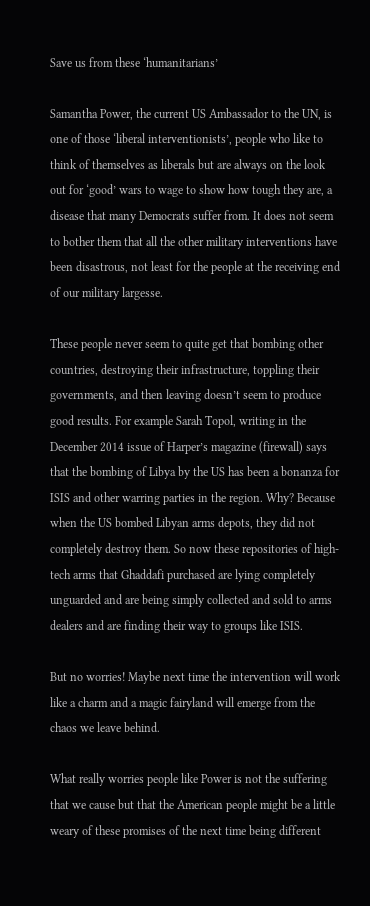Save us from these ‘humanitarians’

Samantha Power, the current US Ambassador to the UN, is one of those ‘liberal interventionists’, people who like to think of themselves as liberals but are always on the look out for ‘good’ wars to wage to show how tough they are, a disease that many Democrats suffer from. It does not seem to bother them that all the other military interventions have been disastrous, not least for the people at the receiving end of our military largesse.

These people never seem to quite get that bombing other countries, destroying their infrastructure, toppling their governments, and then leaving doesn’t seem to produce good results. For example Sarah Topol, writing in the December 2014 issue of Harper’s magazine (firewall) says that the bombing of Libya by the US has been a bonanza for ISIS and other warring parties in the region. Why? Because when the US bombed Libyan arms depots, they did not completely destroy them. So now these repositories of high-tech arms that Ghaddafi purchased are lying completely unguarded and are being simply collected and sold to arms dealers and are finding their way to groups like ISIS.

But no worries! Maybe next time the intervention will work like a charm and a magic fairyland will emerge from the chaos we leave behind.

What really worries people like Power is not the suffering that we cause but that the American people might be a little weary of these promises of the next time being different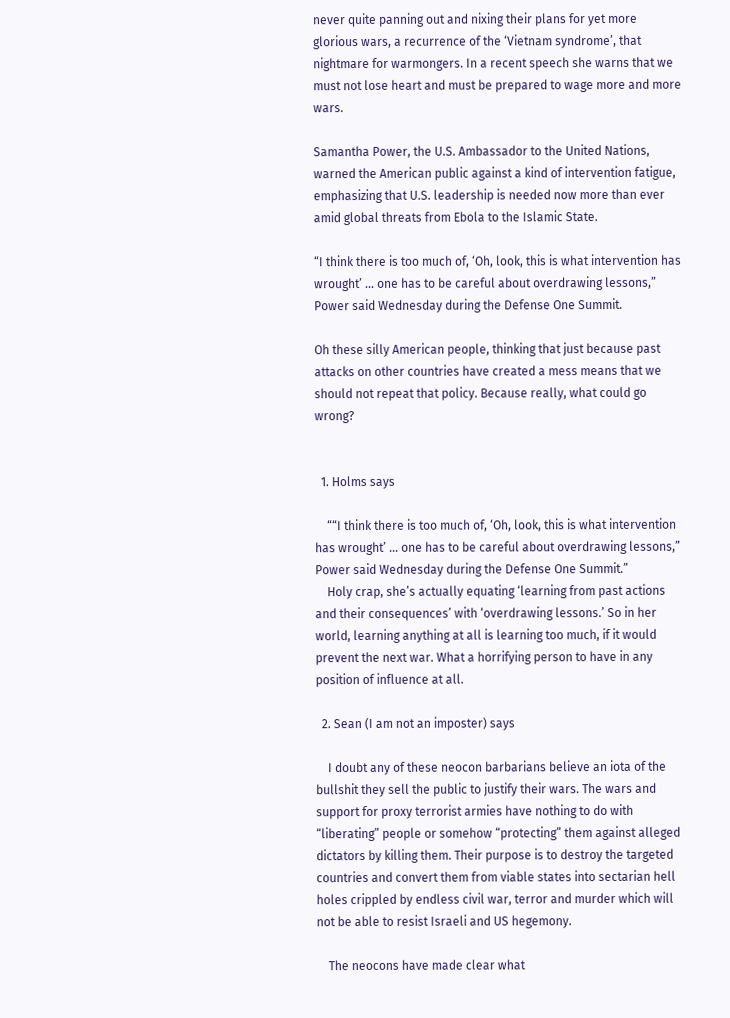never quite panning out and nixing their plans for yet more glorious wars, a recurrence of the ‘Vietnam syndrome’, that nightmare for warmongers. In a recent speech she warns that we must not lose heart and must be prepared to wage more and more wars.

Samantha Power, the U.S. Ambassador to the United Nations, warned the American public against a kind of intervention fatigue, emphasizing that U.S. leadership is needed now more than ever amid global threats from Ebola to the Islamic State.

“I think there is too much of, ‘Oh, look, this is what intervention has wrought’ … one has to be careful about overdrawing lessons,” Power said Wednesday during the Defense One Summit.

Oh these silly American people, thinking that just because past attacks on other countries have created a mess means that we should not repeat that policy. Because really, what could go wrong?


  1. Holms says

    ““I think there is too much of, ‘Oh, look, this is what intervention has wrought’ … one has to be careful about overdrawing lessons,” Power said Wednesday during the Defense One Summit.”
    Holy crap, she’s actually equating ‘learning from past actions and their consequences’ with ‘overdrawing lessons.’ So in her world, learning anything at all is learning too much, if it would prevent the next war. What a horrifying person to have in any position of influence at all.

  2. Sean (I am not an imposter) says

    I doubt any of these neocon barbarians believe an iota of the bullshit they sell the public to justify their wars. The wars and support for proxy terrorist armies have nothing to do with “liberating” people or somehow “protecting” them against alleged dictators by killing them. Their purpose is to destroy the targeted countries and convert them from viable states into sectarian hell holes crippled by endless civil war, terror and murder which will not be able to resist Israeli and US hegemony.

    The neocons have made clear what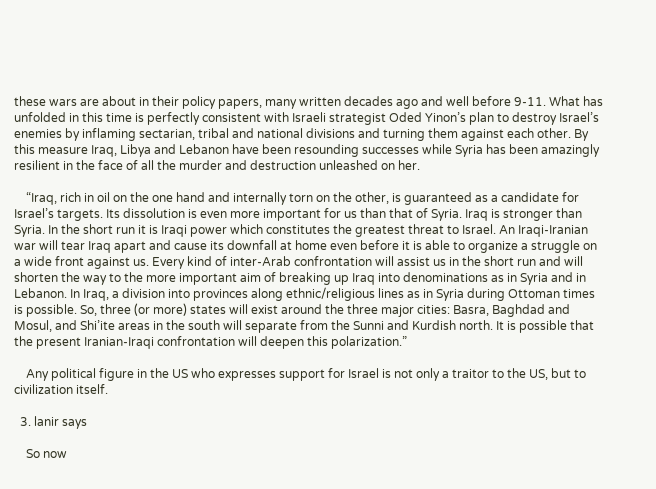these wars are about in their policy papers, many written decades ago and well before 9-11. What has unfolded in this time is perfectly consistent with Israeli strategist Oded Yinon’s plan to destroy Israel’s enemies by inflaming sectarian, tribal and national divisions and turning them against each other. By this measure Iraq, Libya and Lebanon have been resounding successes while Syria has been amazingly resilient in the face of all the murder and destruction unleashed on her.

    “Iraq, rich in oil on the one hand and internally torn on the other, is guaranteed as a candidate for Israel’s targets. Its dissolution is even more important for us than that of Syria. Iraq is stronger than Syria. In the short run it is Iraqi power which constitutes the greatest threat to Israel. An Iraqi-Iranian war will tear Iraq apart and cause its downfall at home even before it is able to organize a struggle on a wide front against us. Every kind of inter-Arab confrontation will assist us in the short run and will shorten the way to the more important aim of breaking up Iraq into denominations as in Syria and in Lebanon. In Iraq, a division into provinces along ethnic/religious lines as in Syria during Ottoman times is possible. So, three (or more) states will exist around the three major cities: Basra, Baghdad and Mosul, and Shi’ite areas in the south will separate from the Sunni and Kurdish north. It is possible that the present Iranian-Iraqi confrontation will deepen this polarization.”

    Any political figure in the US who expresses support for Israel is not only a traitor to the US, but to civilization itself.

  3. lanir says

    So now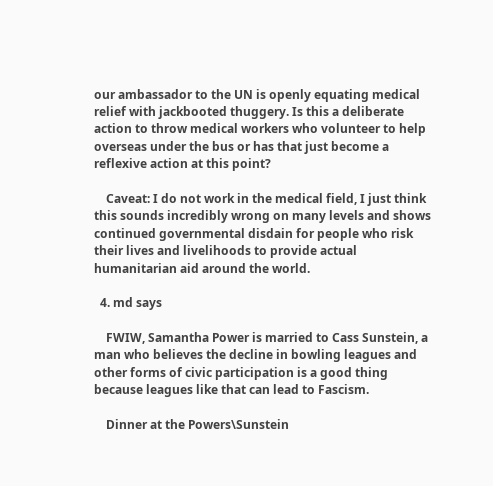our ambassador to the UN is openly equating medical relief with jackbooted thuggery. Is this a deliberate action to throw medical workers who volunteer to help overseas under the bus or has that just become a reflexive action at this point?

    Caveat: I do not work in the medical field, I just think this sounds incredibly wrong on many levels and shows continued governmental disdain for people who risk their lives and livelihoods to provide actual humanitarian aid around the world.

  4. md says

    FWIW, Samantha Power is married to Cass Sunstein, a man who believes the decline in bowling leagues and other forms of civic participation is a good thing because leagues like that can lead to Fascism.

    Dinner at the Powers\Sunstein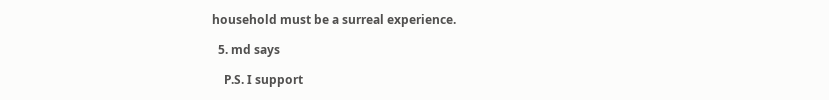household must be a surreal experience.

  5. md says

    P.S. I support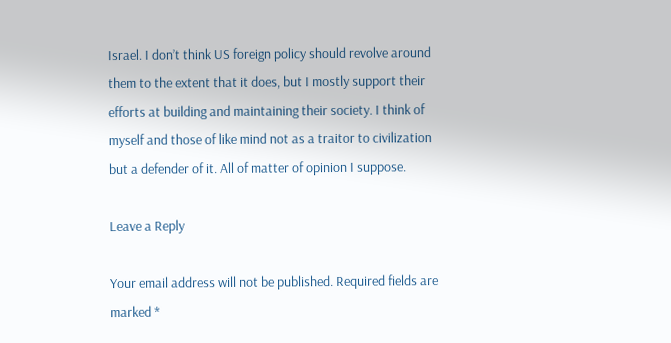Israel. I don’t think US foreign policy should revolve around them to the extent that it does, but I mostly support their efforts at building and maintaining their society. I think of myself and those of like mind not as a traitor to civilization but a defender of it. All of matter of opinion I suppose.

Leave a Reply

Your email address will not be published. Required fields are marked *